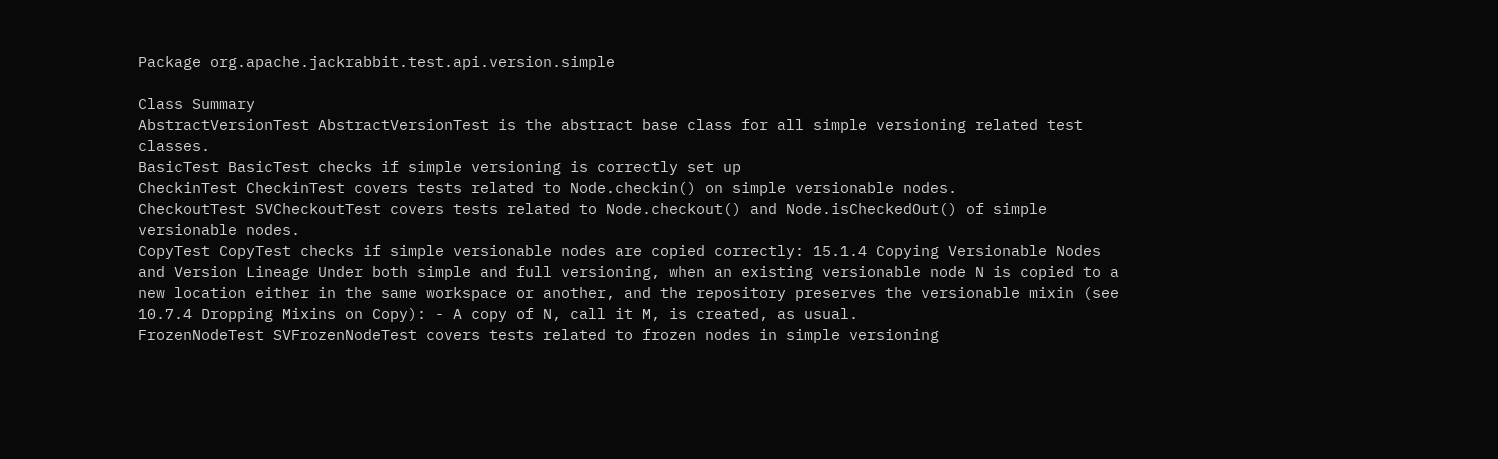Package org.apache.jackrabbit.test.api.version.simple

Class Summary
AbstractVersionTest AbstractVersionTest is the abstract base class for all simple versioning related test classes.
BasicTest BasicTest checks if simple versioning is correctly set up
CheckinTest CheckinTest covers tests related to Node.checkin() on simple versionable nodes.
CheckoutTest SVCheckoutTest covers tests related to Node.checkout() and Node.isCheckedOut() of simple versionable nodes.
CopyTest CopyTest checks if simple versionable nodes are copied correctly: 15.1.4 Copying Versionable Nodes and Version Lineage Under both simple and full versioning, when an existing versionable node N is copied to a new location either in the same workspace or another, and the repository preserves the versionable mixin (see 10.7.4 Dropping Mixins on Copy): - A copy of N, call it M, is created, as usual.
FrozenNodeTest SVFrozenNodeTest covers tests related to frozen nodes in simple versioning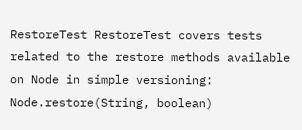RestoreTest RestoreTest covers tests related to the restore methods available on Node in simple versioning: Node.restore(String, boolean)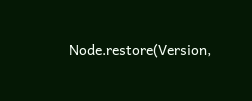Node.restore(Version,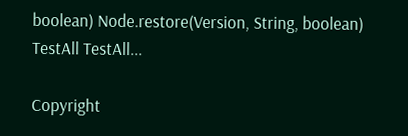boolean) Node.restore(Version, String, boolean)
TestAll TestAll...

Copyright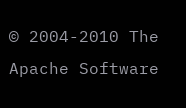© 2004-2010 The Apache Software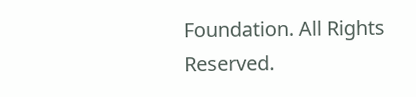Foundation. All Rights Reserved.